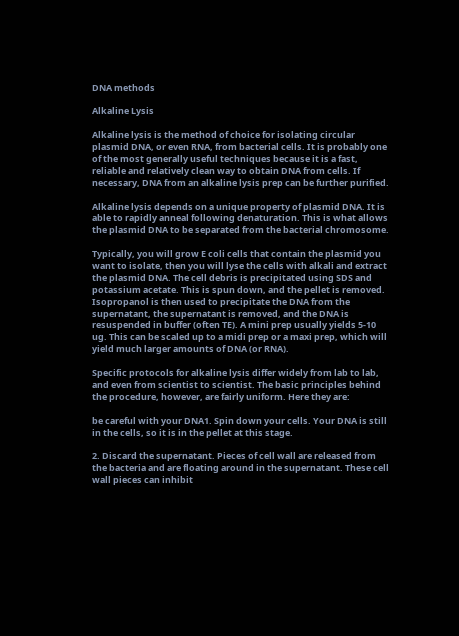DNA methods

Alkaline Lysis

Alkaline lysis is the method of choice for isolating circular plasmid DNA, or even RNA, from bacterial cells. It is probably one of the most generally useful techniques because it is a fast, reliable and relatively clean way to obtain DNA from cells. If necessary, DNA from an alkaline lysis prep can be further purified.

Alkaline lysis depends on a unique property of plasmid DNA. It is able to rapidly anneal following denaturation. This is what allows the plasmid DNA to be separated from the bacterial chromosome.

Typically, you will grow E coli cells that contain the plasmid you want to isolate, then you will lyse the cells with alkali and extract the plasmid DNA. The cell debris is precipitated using SDS and potassium acetate. This is spun down, and the pellet is removed. Isopropanol is then used to precipitate the DNA from the supernatant, the supernatant is removed, and the DNA is resuspended in buffer (often TE). A mini prep usually yields 5-10 ug. This can be scaled up to a midi prep or a maxi prep, which will yield much larger amounts of DNA (or RNA).

Specific protocols for alkaline lysis differ widely from lab to lab, and even from scientist to scientist. The basic principles behind the procedure, however, are fairly uniform. Here they are:

be careful with your DNA1. Spin down your cells. Your DNA is still in the cells, so it is in the pellet at this stage.

2. Discard the supernatant. Pieces of cell wall are released from the bacteria and are floating around in the supernatant. These cell wall pieces can inhibit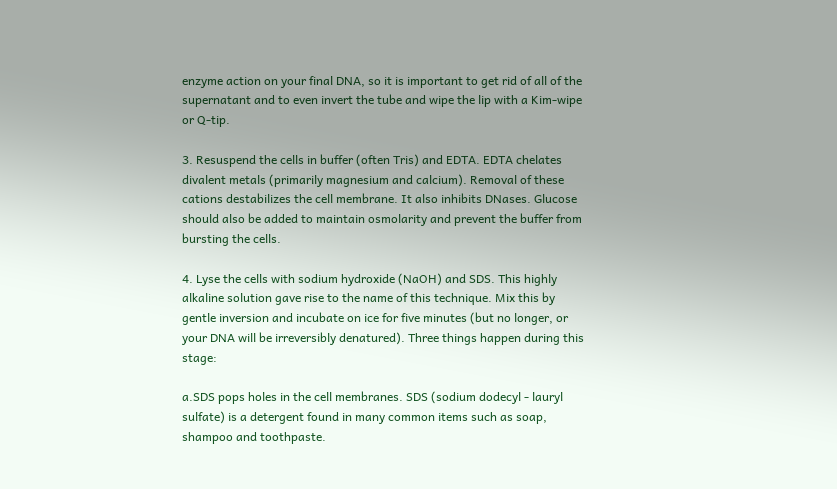enzyme action on your final DNA, so it is important to get rid of all of the supernatant and to even invert the tube and wipe the lip with a Kim-wipe or Q-tip.

3. Resuspend the cells in buffer (often Tris) and EDTA. EDTA chelates divalent metals (primarily magnesium and calcium). Removal of these cations destabilizes the cell membrane. It also inhibits DNases. Glucose should also be added to maintain osmolarity and prevent the buffer from bursting the cells.

4. Lyse the cells with sodium hydroxide (NaOH) and SDS. This highly alkaline solution gave rise to the name of this technique. Mix this by gentle inversion and incubate on ice for five minutes (but no longer, or your DNA will be irreversibly denatured). Three things happen during this stage:

a.SDS pops holes in the cell membranes. SDS (sodium dodecyl - lauryl sulfate) is a detergent found in many common items such as soap, shampoo and toothpaste.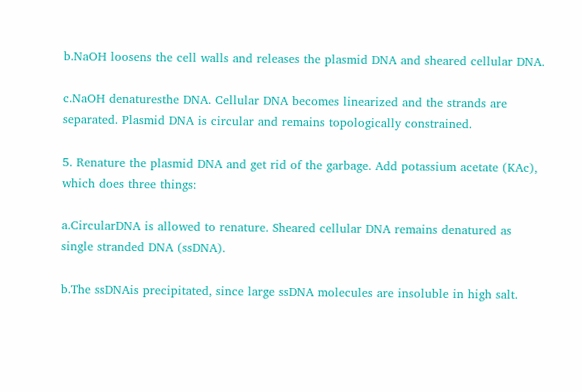b.NaOH loosens the cell walls and releases the plasmid DNA and sheared cellular DNA.

c.NaOH denaturesthe DNA. Cellular DNA becomes linearized and the strands are separated. Plasmid DNA is circular and remains topologically constrained.

5. Renature the plasmid DNA and get rid of the garbage. Add potassium acetate (KAc), which does three things:

a.CircularDNA is allowed to renature. Sheared cellular DNA remains denatured as single stranded DNA (ssDNA).

b.The ssDNAis precipitated, since large ssDNA molecules are insoluble in high salt.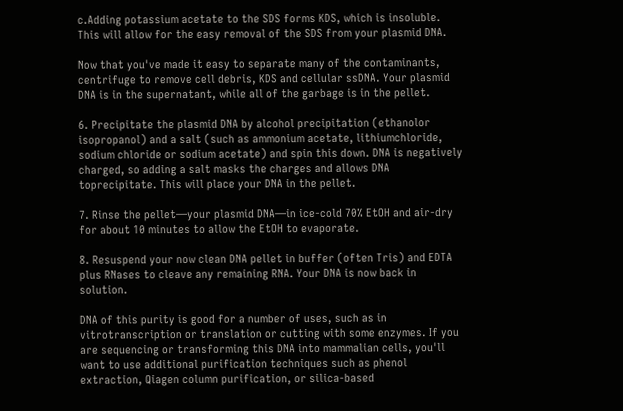c.Adding potassium acetate to the SDS forms KDS, which is insoluble. This will allow for the easy removal of the SDS from your plasmid DNA.

Now that you've made it easy to separate many of the contaminants, centrifuge to remove cell debris, KDS and cellular ssDNA. Your plasmid DNA is in the supernatant, while all of the garbage is in the pellet.

6. Precipitate the plasmid DNA by alcohol precipitation (ethanolor isopropanol) and a salt (such as ammonium acetate, lithiumchloride, sodium chloride or sodium acetate) and spin this down. DNA is negatively charged, so adding a salt masks the charges and allows DNA toprecipitate. This will place your DNA in the pellet.

7. Rinse the pellet—your plasmid DNA—in ice-cold 70% EtOH and air-dry for about 10 minutes to allow the EtOH to evaporate.

8. Resuspend your now clean DNA pellet in buffer (often Tris) and EDTA plus RNases to cleave any remaining RNA. Your DNA is now back in solution.

DNA of this purity is good for a number of uses, such as in vitrotranscription or translation or cutting with some enzymes. If you are sequencing or transforming this DNA into mammalian cells, you'll want to use additional purification techniques such as phenol extraction, Qiagen column purification, or silica-based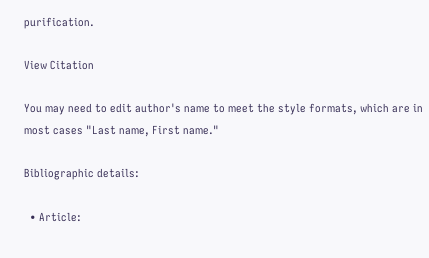purification.

View Citation

You may need to edit author's name to meet the style formats, which are in most cases "Last name, First name."

Bibliographic details:

  • Article: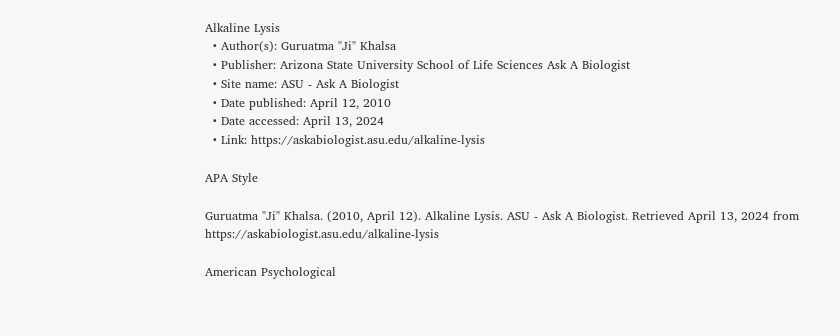Alkaline Lysis
  • Author(s): Guruatma "Ji" Khalsa
  • Publisher: Arizona State University School of Life Sciences Ask A Biologist
  • Site name: ASU - Ask A Biologist
  • Date published: April 12, 2010
  • Date accessed: April 13, 2024
  • Link: https://askabiologist.asu.edu/alkaline-lysis

APA Style

Guruatma "Ji" Khalsa. (2010, April 12). Alkaline Lysis. ASU - Ask A Biologist. Retrieved April 13, 2024 from https://askabiologist.asu.edu/alkaline-lysis

American Psychological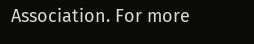Association. For more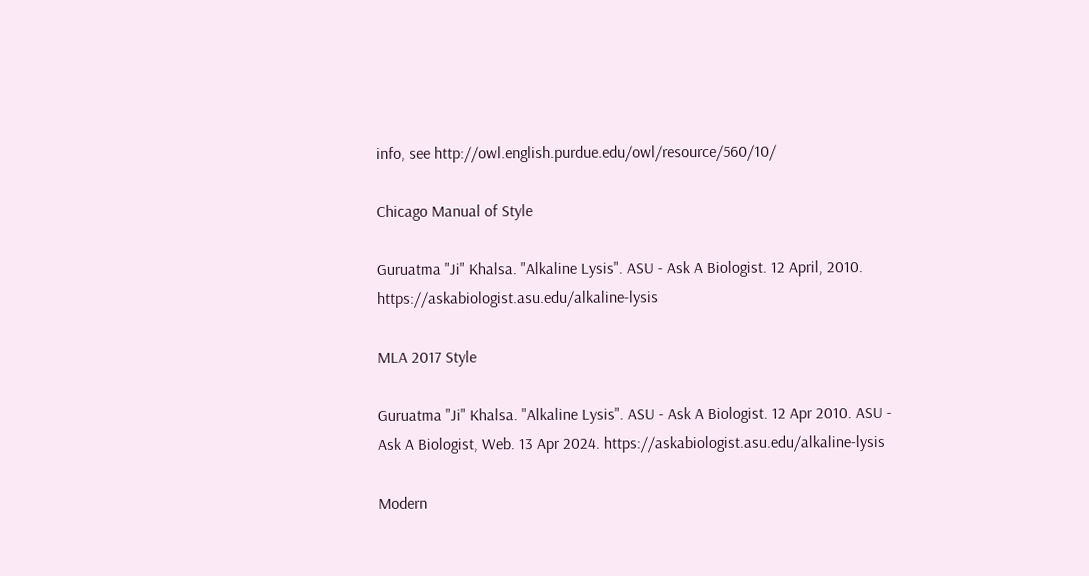info, see http://owl.english.purdue.edu/owl/resource/560/10/

Chicago Manual of Style

Guruatma "Ji" Khalsa. "Alkaline Lysis". ASU - Ask A Biologist. 12 April, 2010. https://askabiologist.asu.edu/alkaline-lysis

MLA 2017 Style

Guruatma "Ji" Khalsa. "Alkaline Lysis". ASU - Ask A Biologist. 12 Apr 2010. ASU - Ask A Biologist, Web. 13 Apr 2024. https://askabiologist.asu.edu/alkaline-lysis

Modern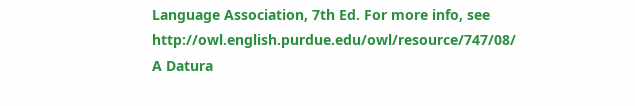Language Association, 7th Ed. For more info, see http://owl.english.purdue.edu/owl/resource/747/08/
A Datura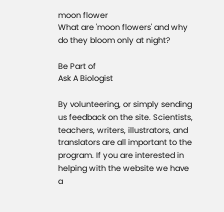moon flower
What are 'moon flowers' and why do they bloom only at night?

Be Part of
Ask A Biologist

By volunteering, or simply sending us feedback on the site. Scientists, teachers, writers, illustrators, and translators are all important to the program. If you are interested in helping with the website we have a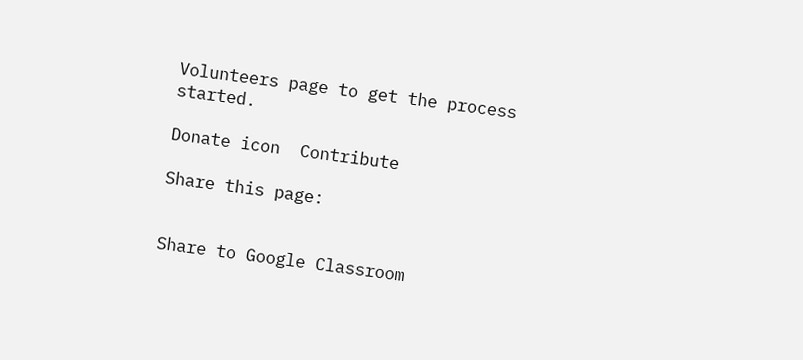Volunteers page to get the process started.

Donate icon  Contribute

Share this page:


Share to Google Classroom